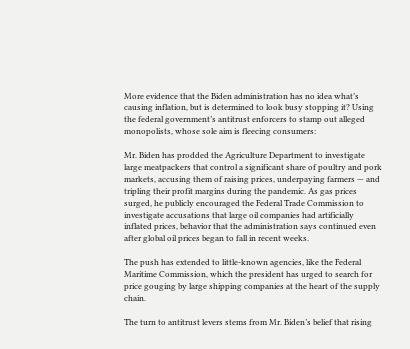More evidence that the Biden administration has no idea what’s causing inflation, but is determined to look busy stopping it? Using the federal government’s antitrust enforcers to stamp out alleged monopolists, whose sole aim is fleecing consumers:

Mr. Biden has prodded the Agriculture Department to investigate large meatpackers that control a significant share of poultry and pork markets, accusing them of raising prices, underpaying farmers — and tripling their profit margins during the pandemic. As gas prices surged, he publicly encouraged the Federal Trade Commission to investigate accusations that large oil companies had artificially inflated prices, behavior that the administration says continued even after global oil prices began to fall in recent weeks.

The push has extended to little-known agencies, like the Federal Maritime Commission, which the president has urged to search for price gouging by large shipping companies at the heart of the supply chain.

The turn to antitrust levers stems from Mr. Biden’s belief that rising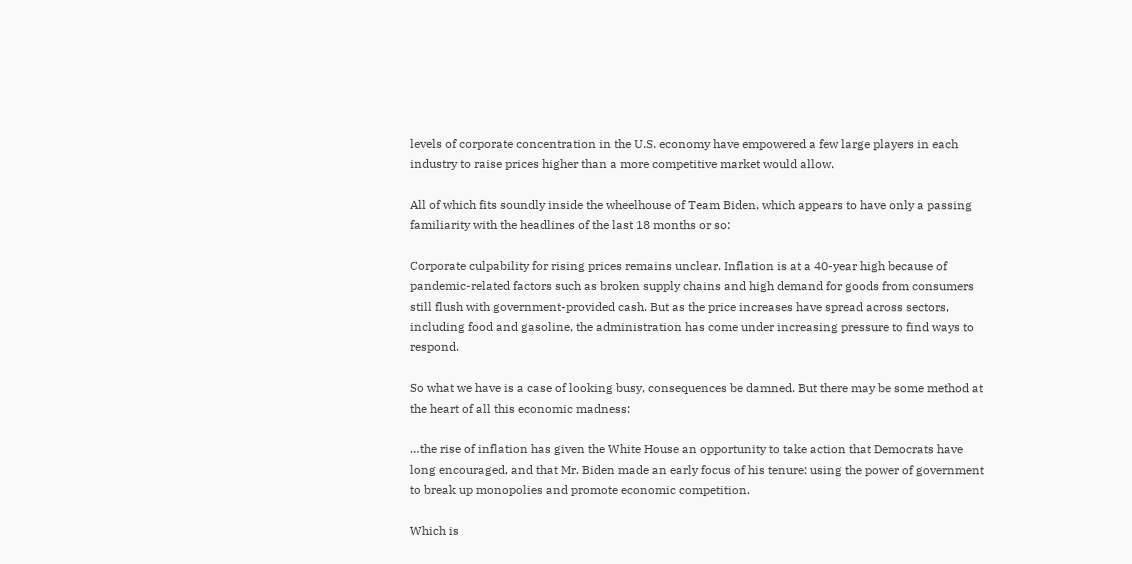levels of corporate concentration in the U.S. economy have empowered a few large players in each industry to raise prices higher than a more competitive market would allow.

All of which fits soundly inside the wheelhouse of Team Biden, which appears to have only a passing familiarity with the headlines of the last 18 months or so:

Corporate culpability for rising prices remains unclear. Inflation is at a 40-year high because of pandemic-related factors such as broken supply chains and high demand for goods from consumers still flush with government-provided cash. But as the price increases have spread across sectors, including food and gasoline, the administration has come under increasing pressure to find ways to respond.

So what we have is a case of looking busy, consequences be damned. But there may be some method at the heart of all this economic madness:

…the rise of inflation has given the White House an opportunity to take action that Democrats have long encouraged, and that Mr. Biden made an early focus of his tenure: using the power of government to break up monopolies and promote economic competition.

Which is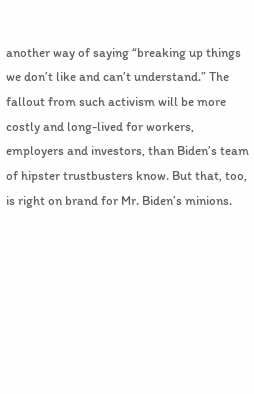another way of saying “breaking up things we don’t like and can’t understand.” The fallout from such activism will be more costly and long-lived for workers, employers and investors, than Biden’s team of hipster trustbusters know. But that, too, is right on brand for Mr. Biden’s minions.